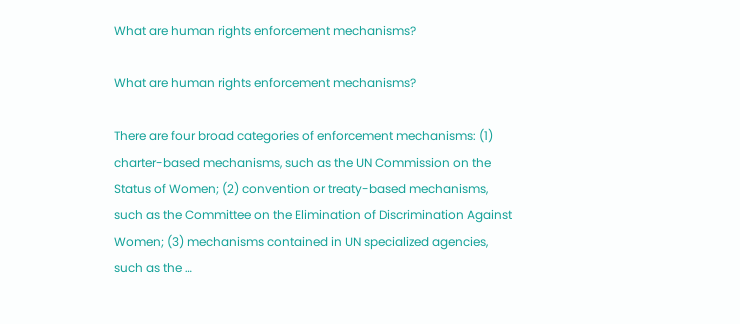What are human rights enforcement mechanisms?

What are human rights enforcement mechanisms?

There are four broad categories of enforcement mechanisms: (1) charter-based mechanisms, such as the UN Commission on the Status of Women; (2) convention or treaty-based mechanisms, such as the Committee on the Elimination of Discrimination Against Women; (3) mechanisms contained in UN specialized agencies, such as the …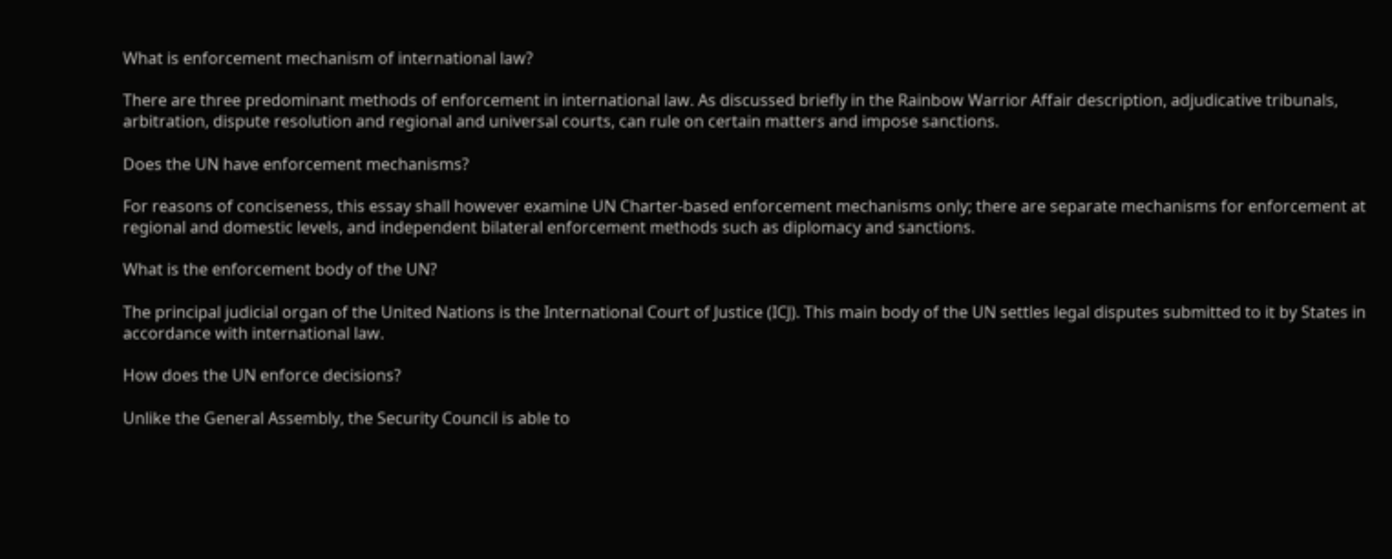What is enforcement mechanism of international law?

There are three predominant methods of enforcement in international law. As discussed briefly in the Rainbow Warrior Affair description, adjudicative tribunals, arbitration, dispute resolution and regional and universal courts, can rule on certain matters and impose sanctions.

Does the UN have enforcement mechanisms?

For reasons of conciseness, this essay shall however examine UN Charter-based enforcement mechanisms only; there are separate mechanisms for enforcement at regional and domestic levels, and independent bilateral enforcement methods such as diplomacy and sanctions.

What is the enforcement body of the UN?

The principal judicial organ of the United Nations is the International Court of Justice (ICJ). This main body of the UN settles legal disputes submitted to it by States in accordance with international law.

How does the UN enforce decisions?

Unlike the General Assembly, the Security Council is able to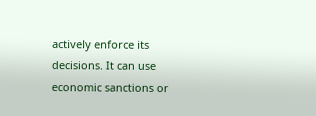actively enforce its decisions. It can use economic sanctions or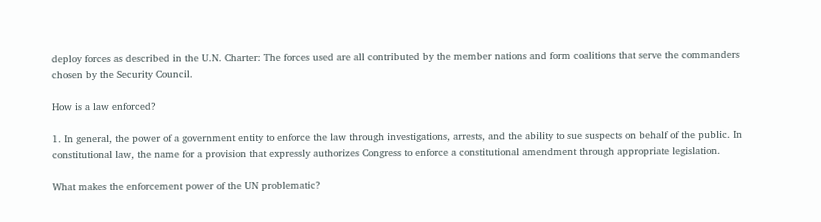deploy forces as described in the U.N. Charter: The forces used are all contributed by the member nations and form coalitions that serve the commanders chosen by the Security Council.

How is a law enforced?

1. In general, the power of a government entity to enforce the law through investigations, arrests, and the ability to sue suspects on behalf of the public. In constitutional law, the name for a provision that expressly authorizes Congress to enforce a constitutional amendment through appropriate legislation.

What makes the enforcement power of the UN problematic?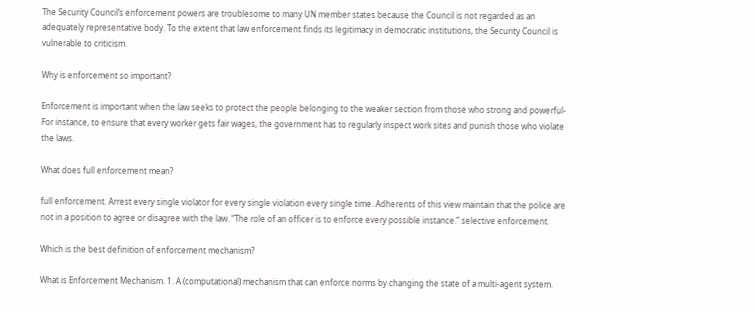The Security Council’s enforcement powers are troublesome to many UN member states because the Council is not regarded as an adequately representative body. To the extent that law enforcement finds its legitimacy in democratic institutions, the Security Council is vulnerable to criticism.

Why is enforcement so important?

Enforcement is important when the law seeks to protect the people belonging to the weaker section from those who strong and powerful- For instance, to ensure that every worker gets fair wages, the government has to regularly inspect work sites and punish those who violate the laws.

What does full enforcement mean?

full enforcement. Arrest every single violator for every single violation every single time. Adherents of this view maintain that the police are not in a position to agree or disagree with the law. “The role of an officer is to enforce every possible instance.” selective enforcement.

Which is the best definition of enforcement mechanism?

What is Enforcement Mechanism. 1. A (computational) mechanism that can enforce norms by changing the state of a multi-agent system.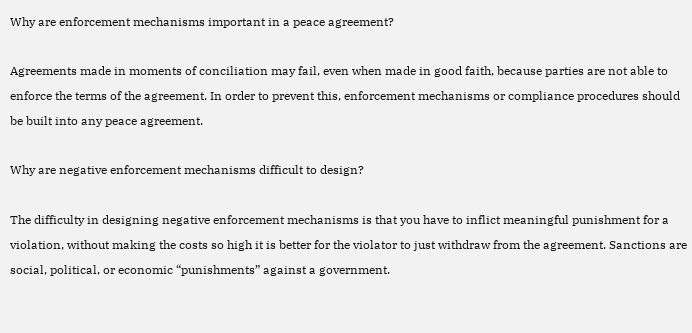Why are enforcement mechanisms important in a peace agreement?

Agreements made in moments of conciliation may fail, even when made in good faith, because parties are not able to enforce the terms of the agreement. In order to prevent this, enforcement mechanisms or compliance procedures should be built into any peace agreement.

Why are negative enforcement mechanisms difficult to design?

The difficulty in designing negative enforcement mechanisms is that you have to inflict meaningful punishment for a violation, without making the costs so high it is better for the violator to just withdraw from the agreement. Sanctions are social, political, or economic “punishments” against a government.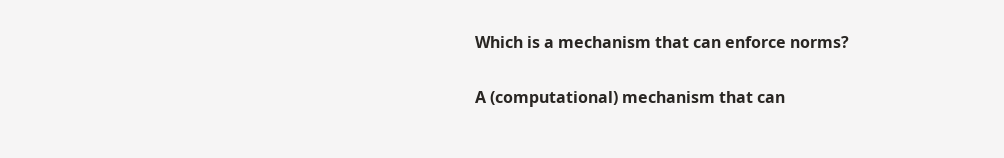Which is a mechanism that can enforce norms?

A (computational) mechanism that can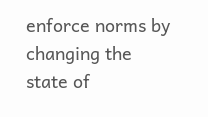enforce norms by changing the state of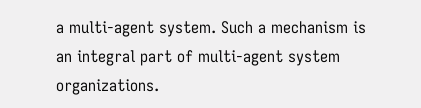a multi-agent system. Such a mechanism is an integral part of multi-agent system organizations.